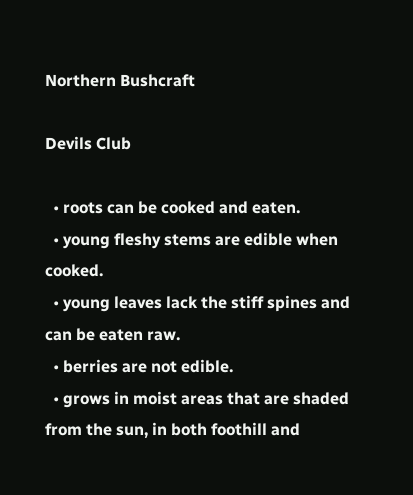Northern Bushcraft

Devils Club

  • roots can be cooked and eaten.
  • young fleshy stems are edible when cooked.
  • young leaves lack the stiff spines and can be eaten raw.
  • berries are not edible.
  • grows in moist areas that are shaded from the sun, in both foothill and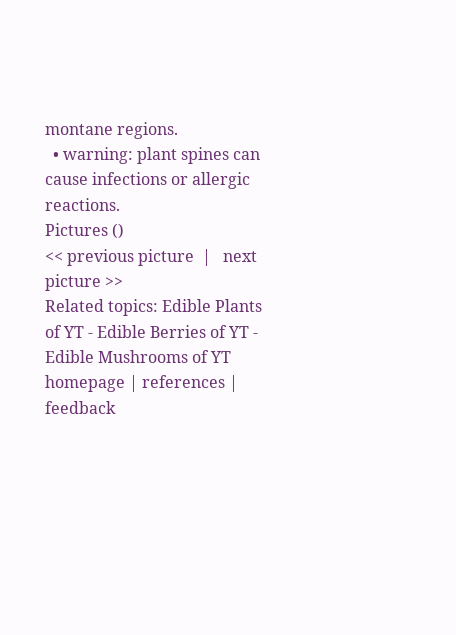montane regions.
  • warning: plant spines can cause infections or allergic reactions.
Pictures ()
<< previous picture  |   next picture >>
Related topics: Edible Plants of YT - Edible Berries of YT - Edible Mushrooms of YT
homepage | references | feedback